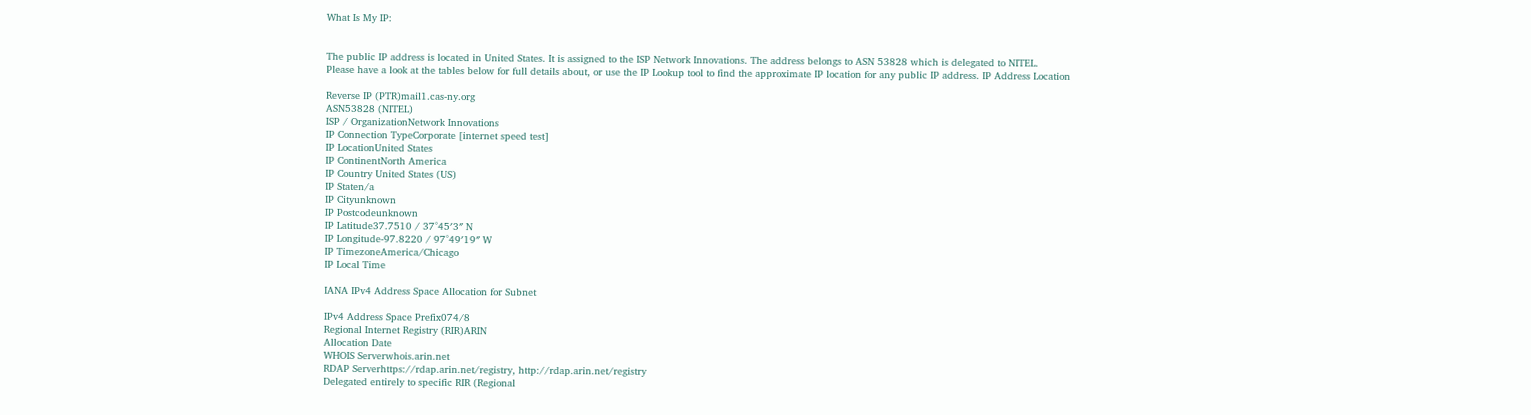What Is My IP:


The public IP address is located in United States. It is assigned to the ISP Network Innovations. The address belongs to ASN 53828 which is delegated to NITEL.
Please have a look at the tables below for full details about, or use the IP Lookup tool to find the approximate IP location for any public IP address. IP Address Location

Reverse IP (PTR)mail1.cas-ny.org
ASN53828 (NITEL)
ISP / OrganizationNetwork Innovations
IP Connection TypeCorporate [internet speed test]
IP LocationUnited States
IP ContinentNorth America
IP Country United States (US)
IP Staten/a
IP Cityunknown
IP Postcodeunknown
IP Latitude37.7510 / 37°45′3″ N
IP Longitude-97.8220 / 97°49′19″ W
IP TimezoneAmerica/Chicago
IP Local Time

IANA IPv4 Address Space Allocation for Subnet

IPv4 Address Space Prefix074/8
Regional Internet Registry (RIR)ARIN
Allocation Date
WHOIS Serverwhois.arin.net
RDAP Serverhttps://rdap.arin.net/registry, http://rdap.arin.net/registry
Delegated entirely to specific RIR (Regional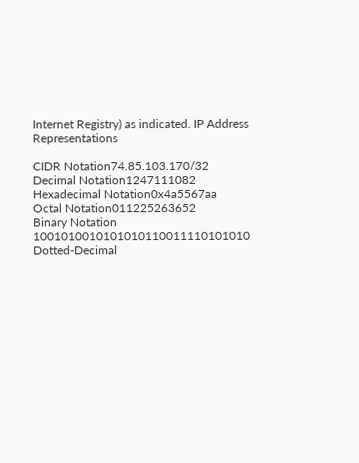Internet Registry) as indicated. IP Address Representations

CIDR Notation74.85.103.170/32
Decimal Notation1247111082
Hexadecimal Notation0x4a5567aa
Octal Notation011225263652
Binary Notation 1001010010101010110011110101010
Dotted-Decimal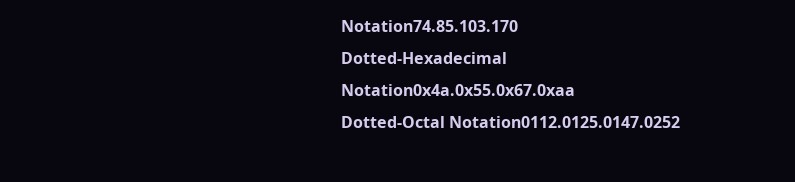Notation74.85.103.170
Dotted-Hexadecimal Notation0x4a.0x55.0x67.0xaa
Dotted-Octal Notation0112.0125.0147.0252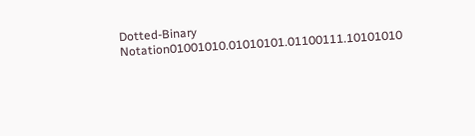Dotted-Binary Notation01001010.01010101.01100111.10101010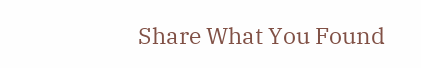Share What You Found